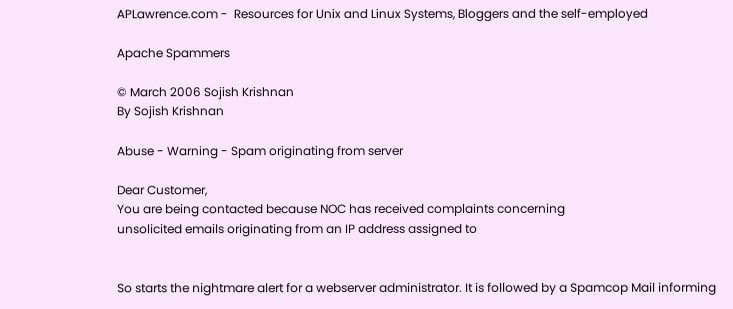APLawrence.com -  Resources for Unix and Linux Systems, Bloggers and the self-employed

Apache Spammers

© March 2006 Sojish Krishnan
By Sojish Krishnan

Abuse - Warning - Spam originating from server

Dear Customer,
You are being contacted because NOC has received complaints concerning
unsolicited emails originating from an IP address assigned to


So starts the nightmare alert for a webserver administrator. It is followed by a Spamcop Mail informing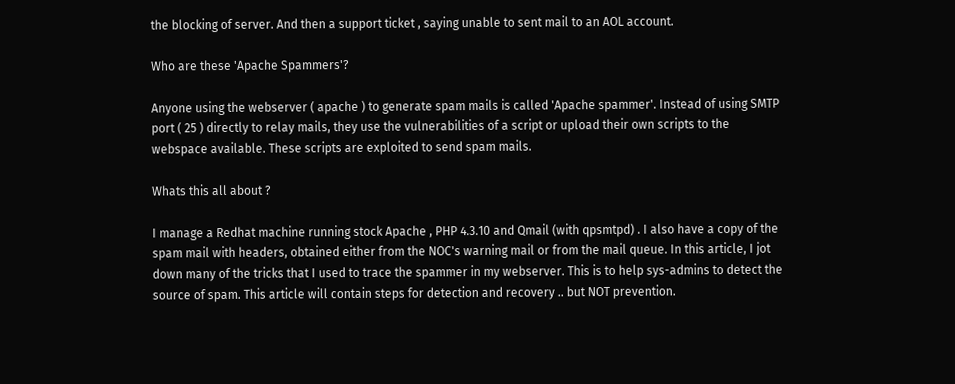the blocking of server. And then a support ticket , saying unable to sent mail to an AOL account.

Who are these 'Apache Spammers'?

Anyone using the webserver ( apache ) to generate spam mails is called 'Apache spammer'. Instead of using SMTP port ( 25 ) directly to relay mails, they use the vulnerabilities of a script or upload their own scripts to the webspace available. These scripts are exploited to send spam mails.

Whats this all about ?

I manage a Redhat machine running stock Apache , PHP 4.3.10 and Qmail (with qpsmtpd) . I also have a copy of the spam mail with headers, obtained either from the NOC's warning mail or from the mail queue. In this article, I jot down many of the tricks that I used to trace the spammer in my webserver. This is to help sys-admins to detect the source of spam. This article will contain steps for detection and recovery .. but NOT prevention.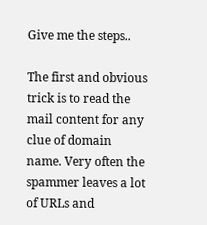Give me the steps..

The first and obvious trick is to read the mail content for any clue of domain name. Very often the spammer leaves a lot of URLs and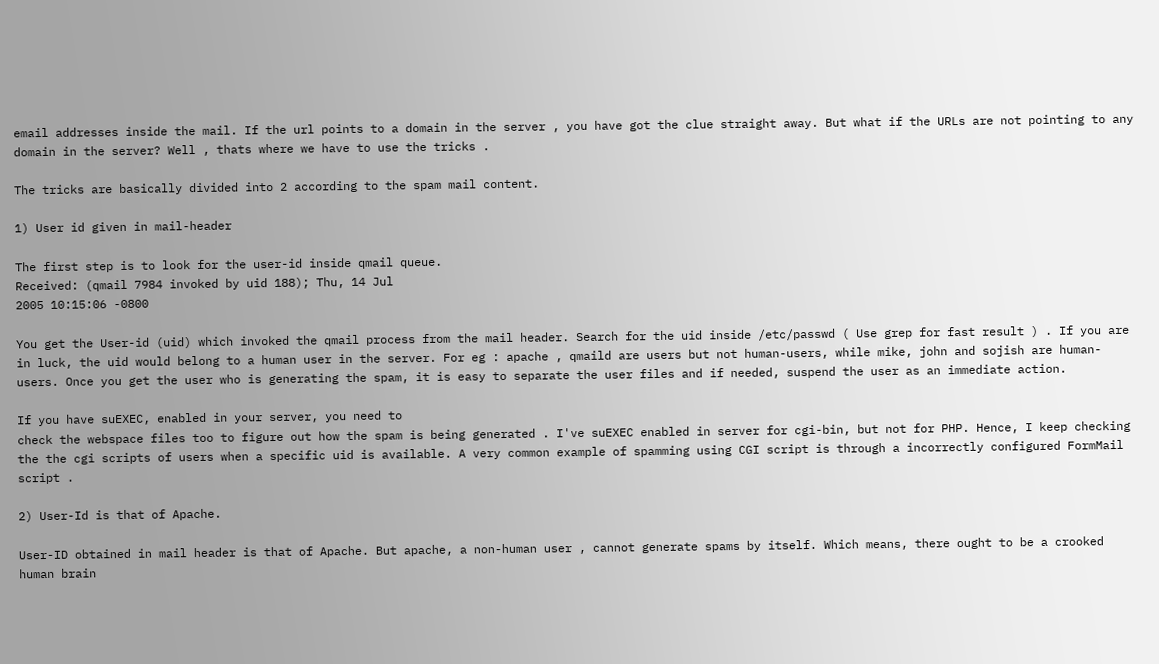email addresses inside the mail. If the url points to a domain in the server , you have got the clue straight away. But what if the URLs are not pointing to any domain in the server? Well , thats where we have to use the tricks .

The tricks are basically divided into 2 according to the spam mail content.

1) User id given in mail-header

The first step is to look for the user-id inside qmail queue.
Received: (qmail 7984 invoked by uid 188); Thu, 14 Jul
2005 10:15:06 -0800

You get the User-id (uid) which invoked the qmail process from the mail header. Search for the uid inside /etc/passwd ( Use grep for fast result ) . If you are in luck, the uid would belong to a human user in the server. For eg : apache , qmaild are users but not human-users, while mike, john and sojish are human-users. Once you get the user who is generating the spam, it is easy to separate the user files and if needed, suspend the user as an immediate action.

If you have suEXEC, enabled in your server, you need to
check the webspace files too to figure out how the spam is being generated . I've suEXEC enabled in server for cgi-bin, but not for PHP. Hence, I keep checking the the cgi scripts of users when a specific uid is available. A very common example of spamming using CGI script is through a incorrectly configured FormMail script .

2) User-Id is that of Apache.

User-ID obtained in mail header is that of Apache. But apache, a non-human user , cannot generate spams by itself. Which means, there ought to be a crooked human brain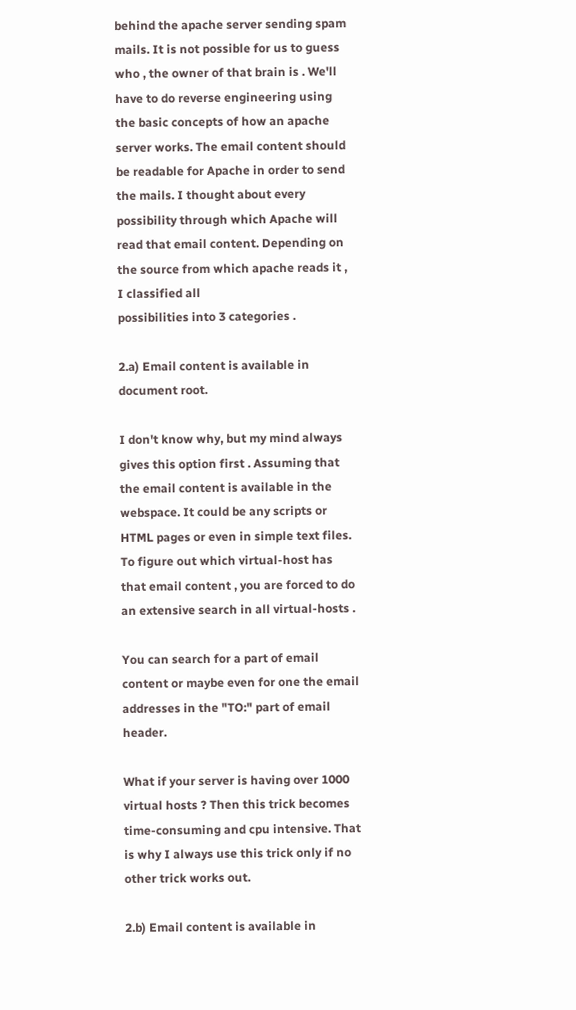behind the apache server sending spam mails. It is not possible for us to guess who , the owner of that brain is . We'll have to do reverse engineering using the basic concepts of how an apache server works. The email content should be readable for Apache in order to send the mails. I thought about every possibility through which Apache will read that email content. Depending on the source from which apache reads it , I classified all
possibilities into 3 categories .

2.a) Email content is available in document root.

I don't know why, but my mind always gives this option first . Assuming that the email content is available in the webspace. It could be any scripts or HTML pages or even in simple text files. To figure out which virtual-host has that email content , you are forced to do an extensive search in all virtual-hosts .

You can search for a part of email content or maybe even for one the email addresses in the "TO:" part of email header.

What if your server is having over 1000 virtual hosts ? Then this trick becomes time-consuming and cpu intensive. That is why I always use this trick only if no other trick works out.

2.b) Email content is available in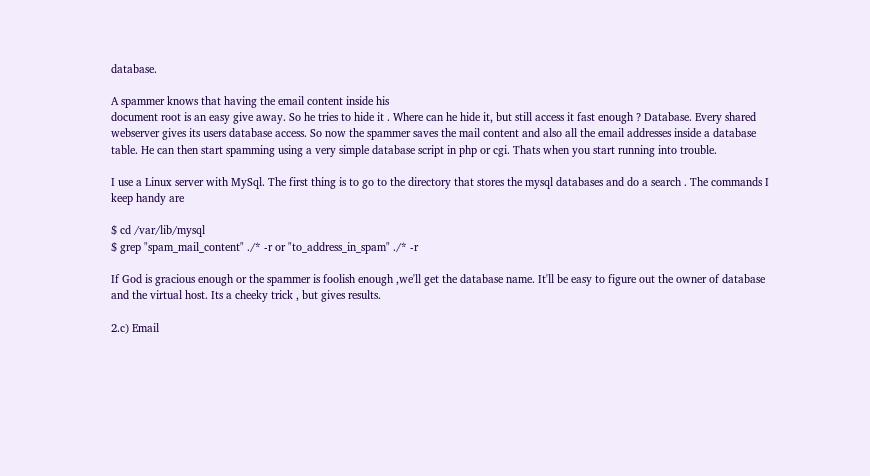database.

A spammer knows that having the email content inside his
document root is an easy give away. So he tries to hide it . Where can he hide it, but still access it fast enough ? Database. Every shared webserver gives its users database access. So now the spammer saves the mail content and also all the email addresses inside a database table. He can then start spamming using a very simple database script in php or cgi. Thats when you start running into trouble.

I use a Linux server with MySql. The first thing is to go to the directory that stores the mysql databases and do a search . The commands I keep handy are

$ cd /var/lib/mysql
$ grep "spam_mail_content" ./* -r or "to_address_in_spam" ./* -r

If God is gracious enough or the spammer is foolish enough ,we'll get the database name. It'll be easy to figure out the owner of database and the virtual host. Its a cheeky trick , but gives results.

2.c) Email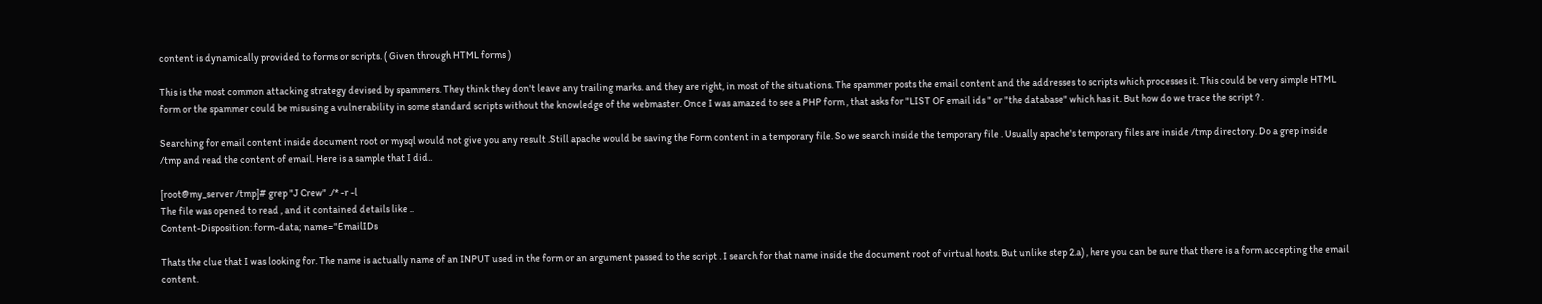content is dynamically provided to forms or scripts. ( Given through HTML forms )

This is the most common attacking strategy devised by spammers. They think they don't leave any trailing marks. and they are right, in most of the situations. The spammer posts the email content and the addresses to scripts which processes it. This could be very simple HTML form or the spammer could be misusing a vulnerability in some standard scripts without the knowledge of the webmaster. Once I was amazed to see a PHP form , that asks for "LIST OF email ids " or "the database" which has it. But how do we trace the script ? .

Searching for email content inside document root or mysql would not give you any result .Still apache would be saving the Form content in a temporary file. So we search inside the temporary file . Usually apache's temporary files are inside /tmp directory. Do a grep inside /tmp and read the content of email. Here is a sample that I did..

[root@my_server /tmp]# grep "J Crew" ./* -r -l
The file was opened to read , and it contained details like ..
Content-Disposition: form-data; name="EmailIDs

Thats the clue that I was looking for. The name is actually name of an INPUT used in the form or an argument passed to the script . I search for that name inside the document root of virtual hosts. But unlike step 2.a) , here you can be sure that there is a form accepting the email content.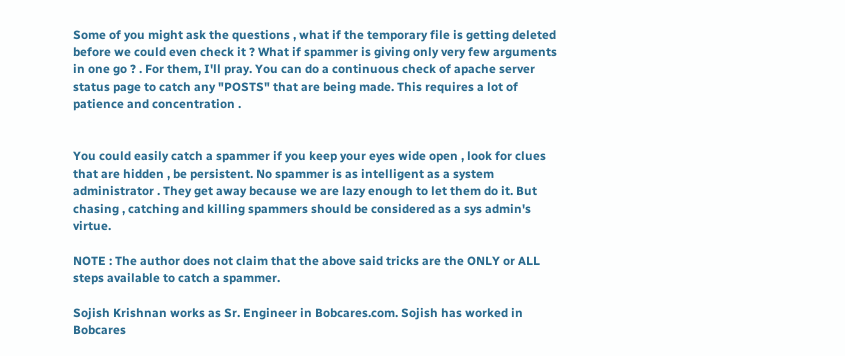Some of you might ask the questions , what if the temporary file is getting deleted before we could even check it ? What if spammer is giving only very few arguments in one go ? . For them, I'll pray. You can do a continuous check of apache server status page to catch any "POSTS" that are being made. This requires a lot of patience and concentration .


You could easily catch a spammer if you keep your eyes wide open , look for clues that are hidden , be persistent. No spammer is as intelligent as a system administrator . They get away because we are lazy enough to let them do it. But chasing , catching and killing spammers should be considered as a sys admin's virtue.

NOTE : The author does not claim that the above said tricks are the ONLY or ALL steps available to catch a spammer.

Sojish Krishnan works as Sr. Engineer in Bobcares.com. Sojish has worked in Bobcares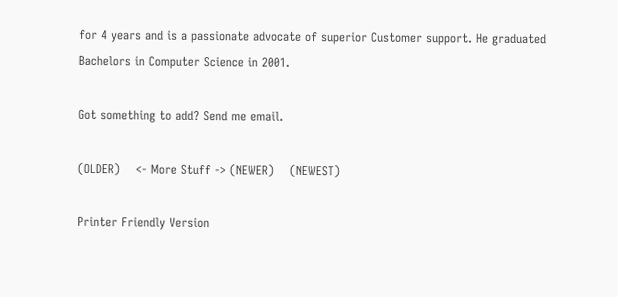for 4 years and is a passionate advocate of superior Customer support. He graduated Bachelors in Computer Science in 2001.

Got something to add? Send me email.

(OLDER)    <- More Stuff -> (NEWER)    (NEWEST)

Printer Friendly Version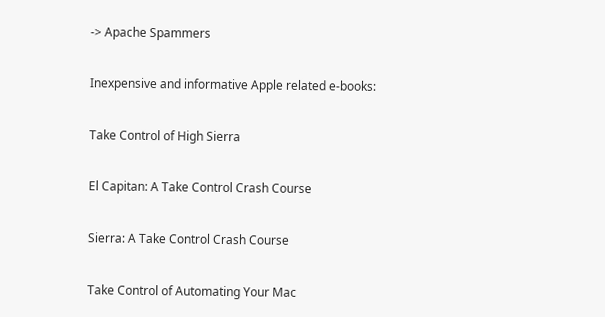-> Apache Spammers

Inexpensive and informative Apple related e-books:

Take Control of High Sierra

El Capitan: A Take Control Crash Course

Sierra: A Take Control Crash Course

Take Control of Automating Your Mac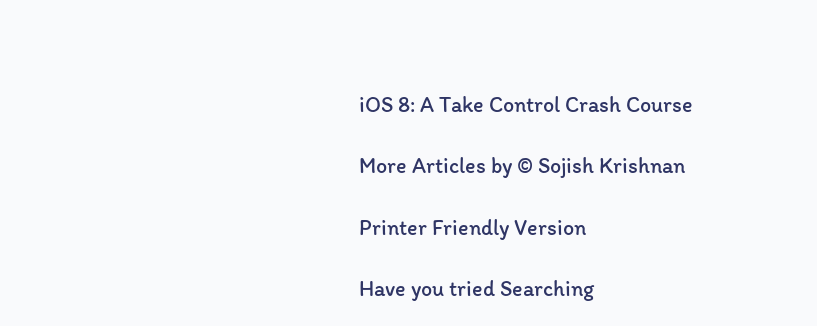iOS 8: A Take Control Crash Course

More Articles by © Sojish Krishnan

Printer Friendly Version

Have you tried Searching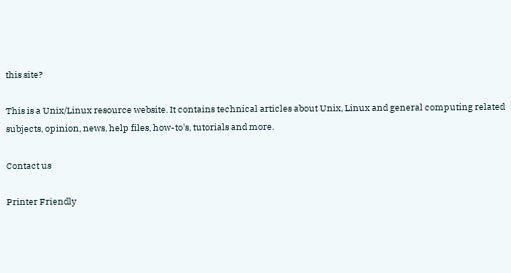this site?

This is a Unix/Linux resource website. It contains technical articles about Unix, Linux and general computing related subjects, opinion, news, help files, how-to's, tutorials and more.

Contact us

Printer Friendly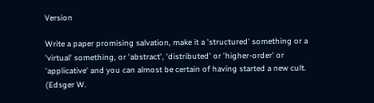Version

Write a paper promising salvation, make it a 'structured' something or a 'virtual' something, or 'abstract', 'distributed' or 'higher-order' or 'applicative' and you can almost be certain of having started a new cult. (Edsger W.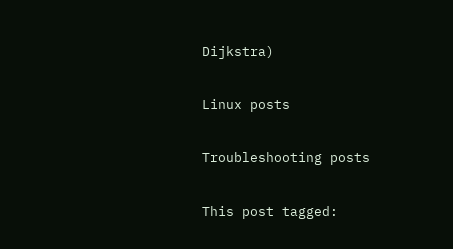Dijkstra)

Linux posts

Troubleshooting posts

This post tagged: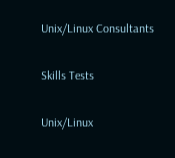Unix/Linux Consultants

Skills Tests

Unix/Linux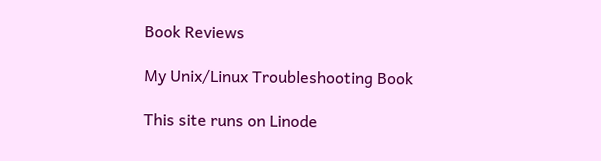Book Reviews

My Unix/Linux Troubleshooting Book

This site runs on Linode